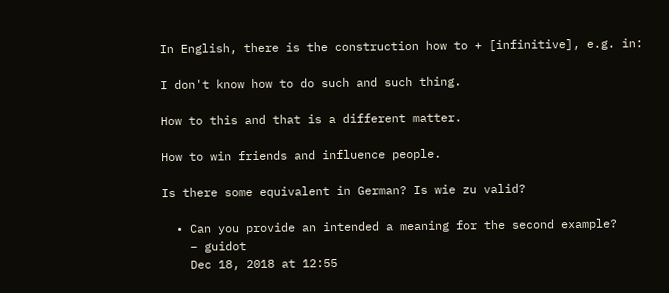In English, there is the construction how to + [infinitive], e.g. in:

I don't know how to do such and such thing.

How to this and that is a different matter.

How to win friends and influence people.

Is there some equivalent in German? Is wie zu valid?

  • Can you provide an intended a meaning for the second example?
    – guidot
    Dec 18, 2018 at 12:55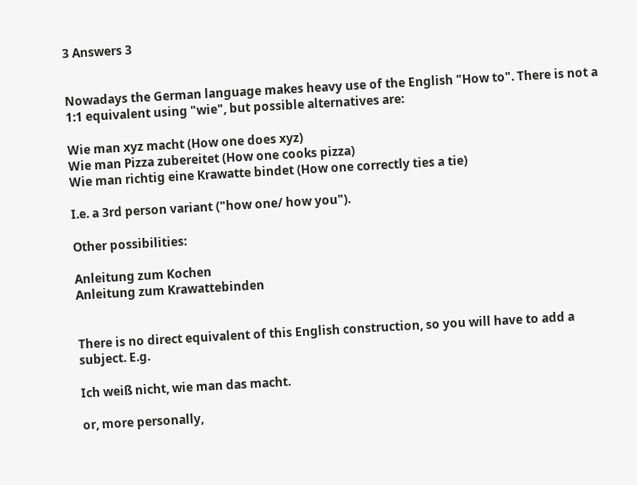3 Answers 3


Nowadays the German language makes heavy use of the English "How to". There is not a 1:1 equivalent using "wie", but possible alternatives are:

Wie man xyz macht (How one does xyz)
Wie man Pizza zubereitet (How one cooks pizza)
Wie man richtig eine Krawatte bindet (How one correctly ties a tie)

I.e. a 3rd person variant ("how one/ how you").

Other possibilities:

Anleitung zum Kochen
Anleitung zum Krawattebinden


There is no direct equivalent of this English construction, so you will have to add a subject. E.g.

Ich weiß nicht, wie man das macht.

or, more personally,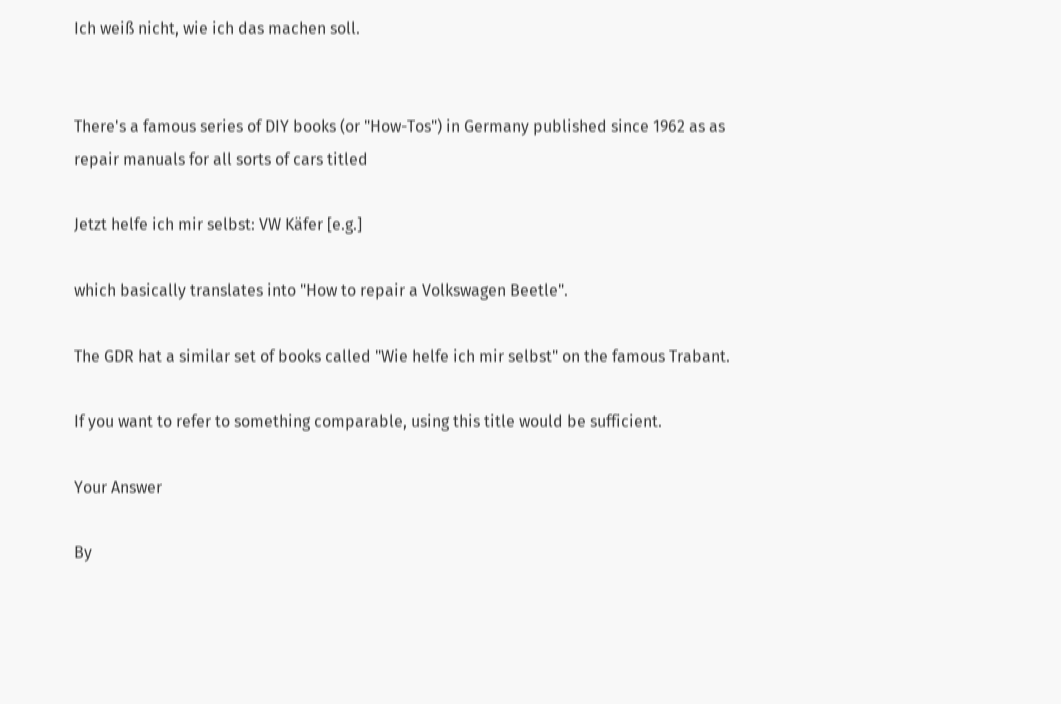Ich weiß nicht, wie ich das machen soll.


There's a famous series of DIY books (or "How-Tos") in Germany published since 1962 as as repair manuals for all sorts of cars titled

Jetzt helfe ich mir selbst: VW Käfer [e.g.]

which basically translates into "How to repair a Volkswagen Beetle".

The GDR hat a similar set of books called "Wie helfe ich mir selbst" on the famous Trabant.

If you want to refer to something comparable, using this title would be sufficient.

Your Answer

By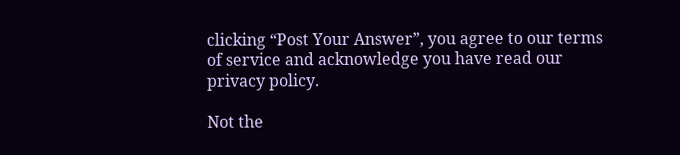clicking “Post Your Answer”, you agree to our terms of service and acknowledge you have read our privacy policy.

Not the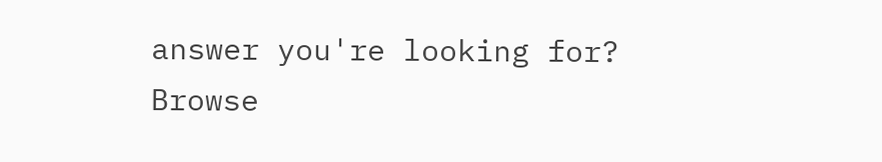answer you're looking for? Browse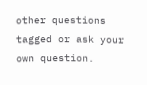other questions tagged or ask your own question.